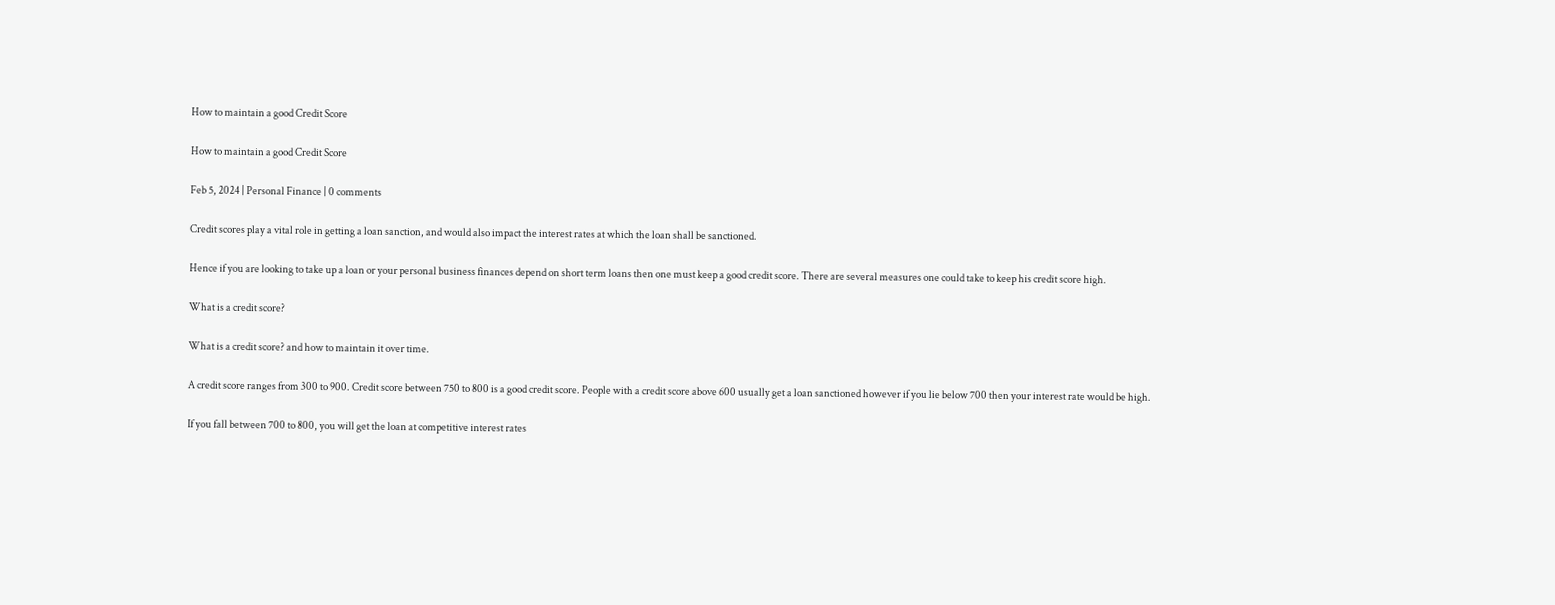How to maintain a good Credit Score

How to maintain a good Credit Score

Feb 5, 2024 | Personal Finance | 0 comments

Credit scores play a vital role in getting a loan sanction, and would also impact the interest rates at which the loan shall be sanctioned.

Hence if you are looking to take up a loan or your personal business finances depend on short term loans then one must keep a good credit score. There are several measures one could take to keep his credit score high.

What is a credit score?

What is a credit score? and how to maintain it over time.

A credit score ranges from 300 to 900. Credit score between 750 to 800 is a good credit score. People with a credit score above 600 usually get a loan sanctioned however if you lie below 700 then your interest rate would be high.

If you fall between 700 to 800, you will get the loan at competitive interest rates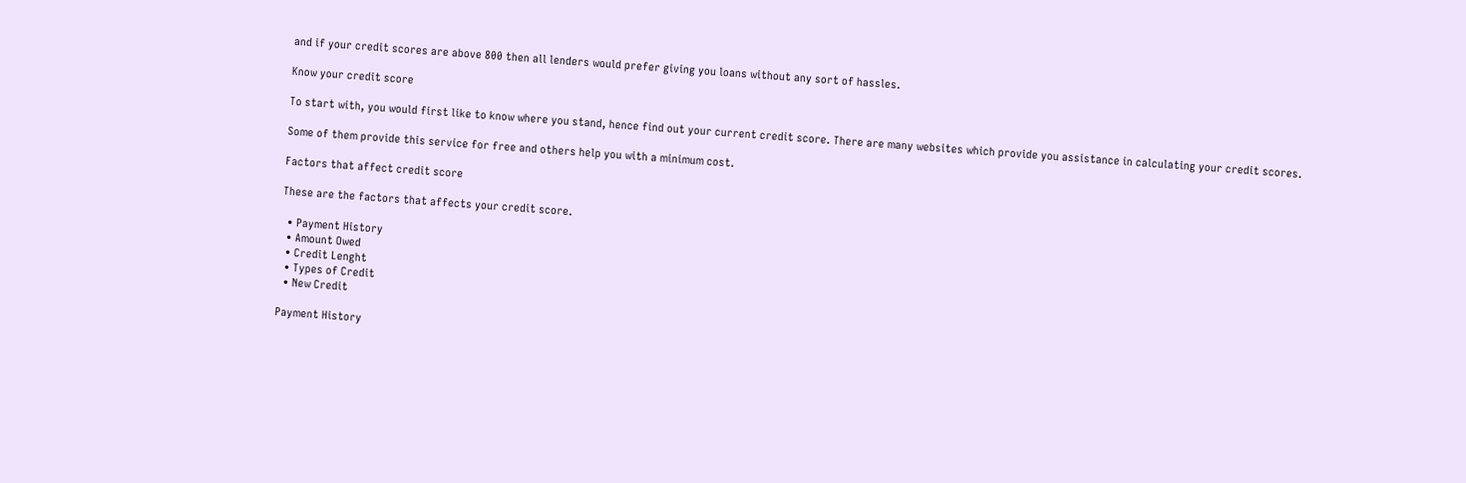and if your credit scores are above 800 then all lenders would prefer giving you loans without any sort of hassles.

Know your credit score

To start with, you would first like to know where you stand, hence find out your current credit score. There are many websites which provide you assistance in calculating your credit scores.

Some of them provide this service for free and others help you with a minimum cost.

Factors that affect credit score

These are the factors that affects your credit score.

  • Payment History
  • Amount Owed
  • Credit Lenght
  • Types of Credit
  • New Credit

Payment History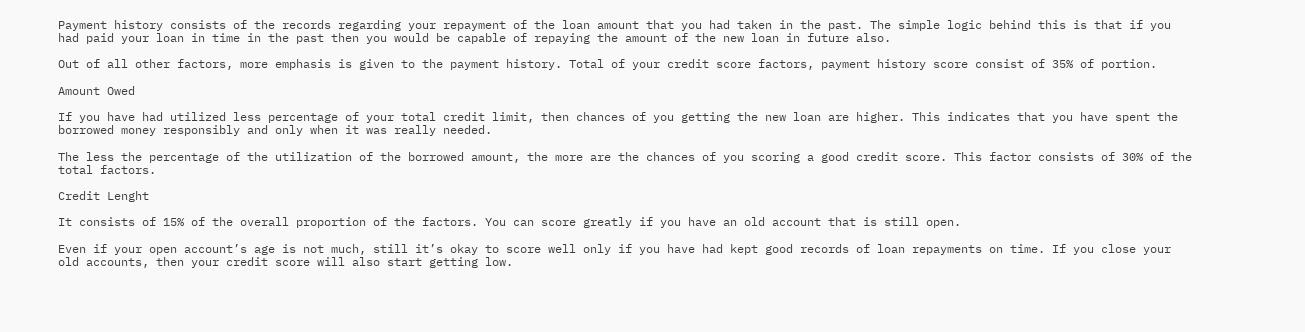Payment history consists of the records regarding your repayment of the loan amount that you had taken in the past. The simple logic behind this is that if you had paid your loan in time in the past then you would be capable of repaying the amount of the new loan in future also.

Out of all other factors, more emphasis is given to the payment history. Total of your credit score factors, payment history score consist of 35% of portion.

Amount Owed

If you have had utilized less percentage of your total credit limit, then chances of you getting the new loan are higher. This indicates that you have spent the borrowed money responsibly and only when it was really needed.

The less the percentage of the utilization of the borrowed amount, the more are the chances of you scoring a good credit score. This factor consists of 30% of the total factors.

Credit Lenght

It consists of 15% of the overall proportion of the factors. You can score greatly if you have an old account that is still open.

Even if your open account’s age is not much, still it’s okay to score well only if you have had kept good records of loan repayments on time. If you close your old accounts, then your credit score will also start getting low.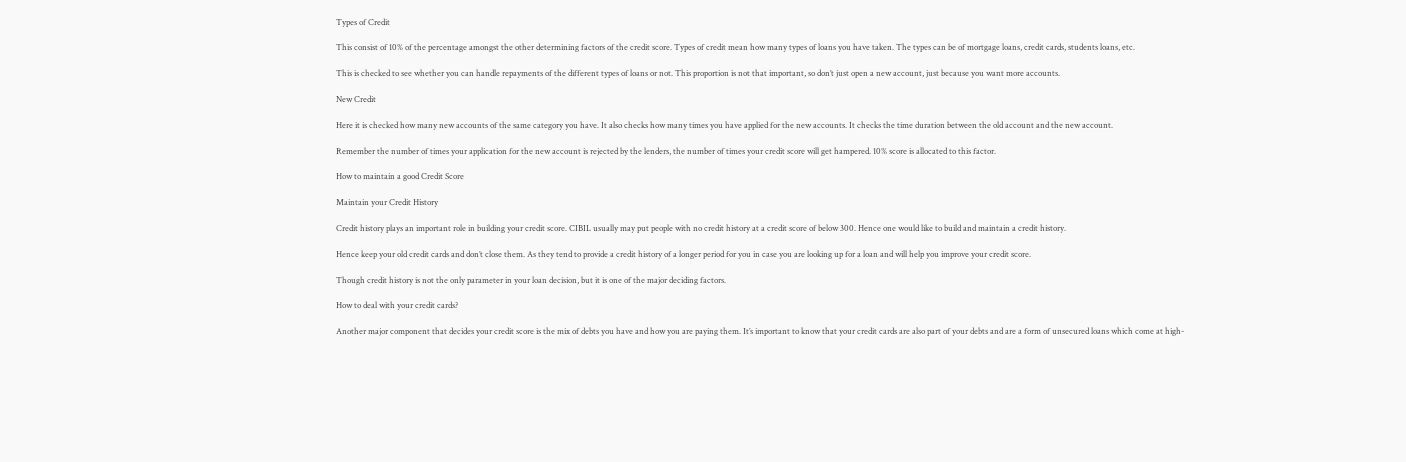Types of Credit

This consist of 10% of the percentage amongst the other determining factors of the credit score. Types of credit mean how many types of loans you have taken. The types can be of mortgage loans, credit cards, students loans, etc.

This is checked to see whether you can handle repayments of the different types of loans or not. This proportion is not that important, so don’t just open a new account, just because you want more accounts.

New Credit

Here it is checked how many new accounts of the same category you have. It also checks how many times you have applied for the new accounts. It checks the time duration between the old account and the new account.

Remember the number of times your application for the new account is rejected by the lenders, the number of times your credit score will get hampered. 10% score is allocated to this factor.

How to maintain a good Credit Score

Maintain your Credit History

Credit history plays an important role in building your credit score. CIBIL usually may put people with no credit history at a credit score of below 300. Hence one would like to build and maintain a credit history.

Hence keep your old credit cards and don’t close them. As they tend to provide a credit history of a longer period for you in case you are looking up for a loan and will help you improve your credit score.

Though credit history is not the only parameter in your loan decision, but it is one of the major deciding factors.

How to deal with your credit cards?

Another major component that decides your credit score is the mix of debts you have and how you are paying them. It’s important to know that your credit cards are also part of your debts and are a form of unsecured loans which come at high-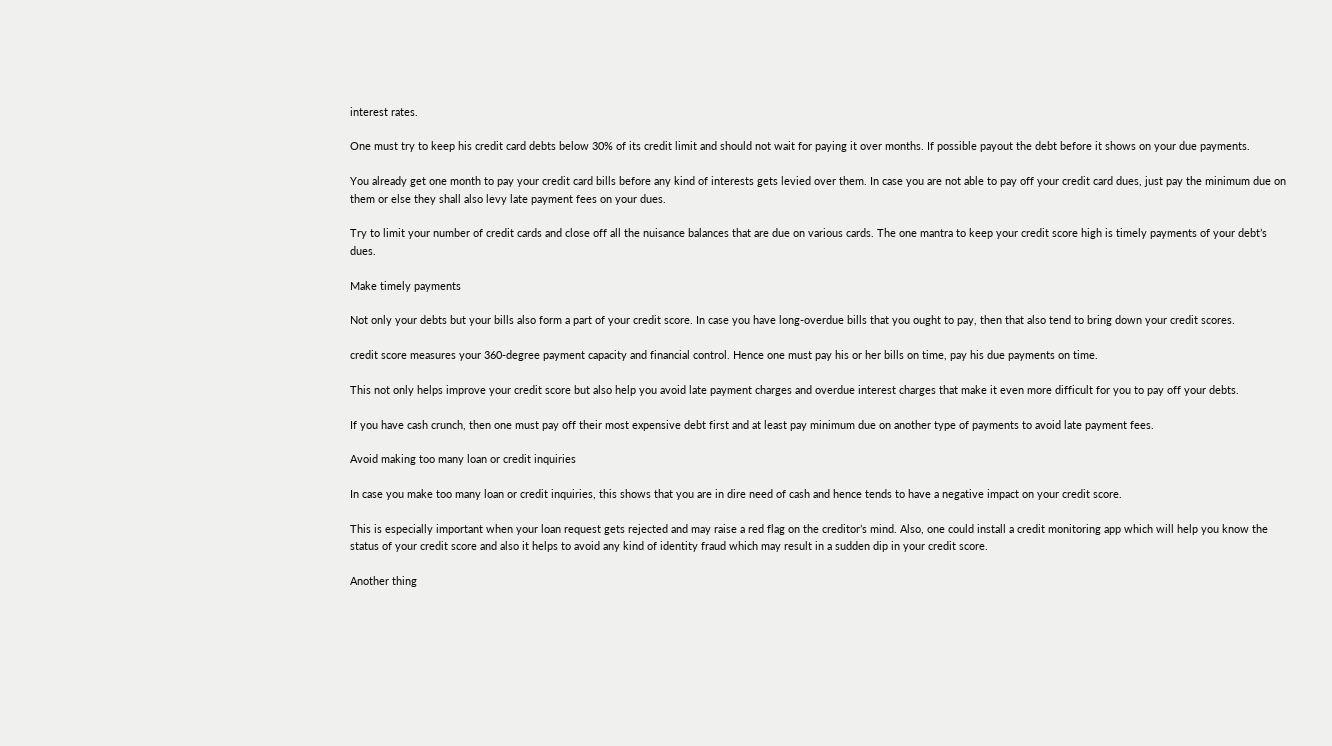interest rates.

One must try to keep his credit card debts below 30% of its credit limit and should not wait for paying it over months. If possible payout the debt before it shows on your due payments.

You already get one month to pay your credit card bills before any kind of interests gets levied over them. In case you are not able to pay off your credit card dues, just pay the minimum due on them or else they shall also levy late payment fees on your dues.

Try to limit your number of credit cards and close off all the nuisance balances that are due on various cards. The one mantra to keep your credit score high is timely payments of your debt’s dues.

Make timely payments

Not only your debts but your bills also form a part of your credit score. In case you have long-overdue bills that you ought to pay, then that also tend to bring down your credit scores.

credit score measures your 360-degree payment capacity and financial control. Hence one must pay his or her bills on time, pay his due payments on time.

This not only helps improve your credit score but also help you avoid late payment charges and overdue interest charges that make it even more difficult for you to pay off your debts.

If you have cash crunch, then one must pay off their most expensive debt first and at least pay minimum due on another type of payments to avoid late payment fees.

Avoid making too many loan or credit inquiries

In case you make too many loan or credit inquiries, this shows that you are in dire need of cash and hence tends to have a negative impact on your credit score.

This is especially important when your loan request gets rejected and may raise a red flag on the creditor’s mind. Also, one could install a credit monitoring app which will help you know the status of your credit score and also it helps to avoid any kind of identity fraud which may result in a sudden dip in your credit score.

Another thing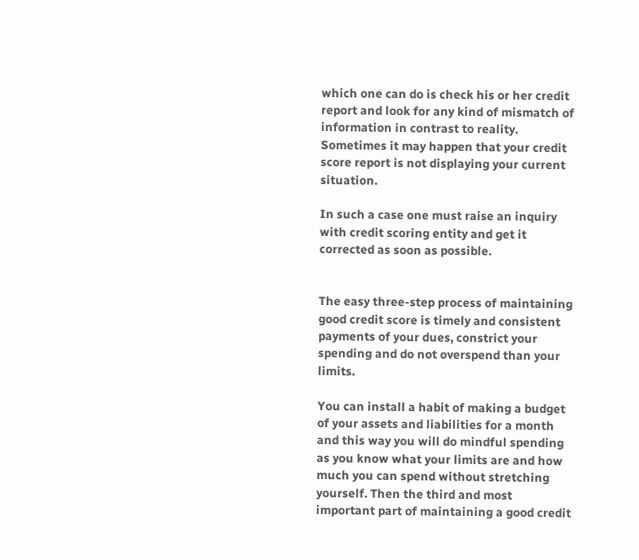which one can do is check his or her credit report and look for any kind of mismatch of information in contrast to reality. Sometimes it may happen that your credit score report is not displaying your current situation.

In such a case one must raise an inquiry with credit scoring entity and get it corrected as soon as possible.


The easy three-step process of maintaining good credit score is timely and consistent payments of your dues, constrict your spending and do not overspend than your limits.

You can install a habit of making a budget of your assets and liabilities for a month and this way you will do mindful spending as you know what your limits are and how much you can spend without stretching yourself. Then the third and most important part of maintaining a good credit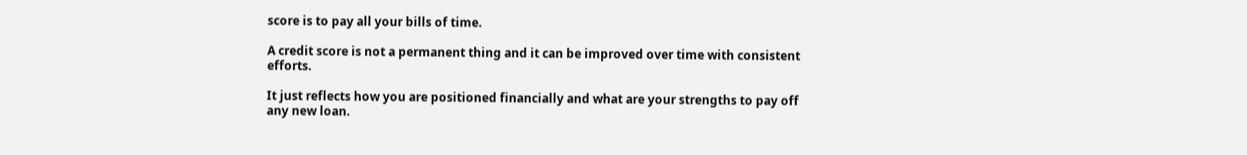score is to pay all your bills of time.

A credit score is not a permanent thing and it can be improved over time with consistent efforts.

It just reflects how you are positioned financially and what are your strengths to pay off any new loan.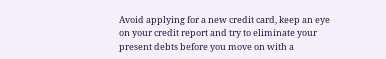Avoid applying for a new credit card, keep an eye on your credit report and try to eliminate your present debts before you move on with a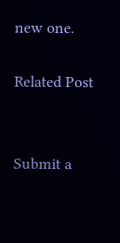new one.

Related Post


Submit a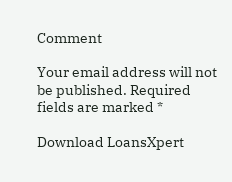Comment

Your email address will not be published. Required fields are marked *

Download LoansXpert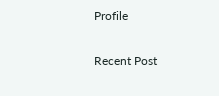Profile

Recent Post